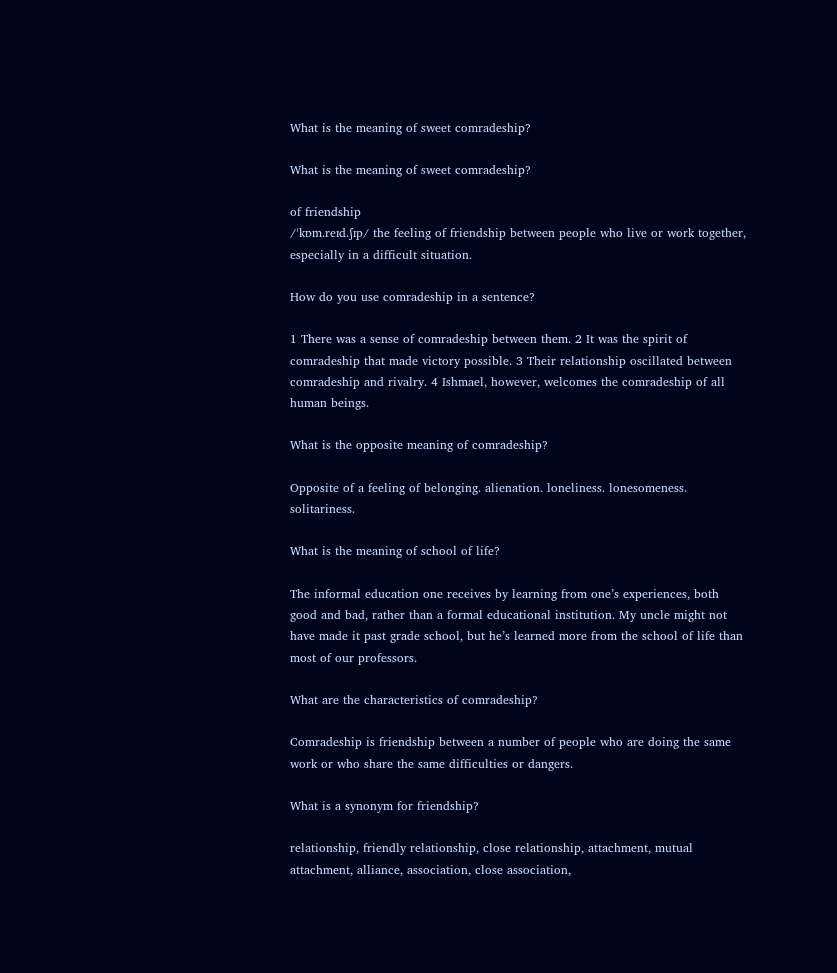What is the meaning of sweet comradeship?

What is the meaning of sweet comradeship?

of friendship
/ˈkɒm.reɪd.ʃɪp/ the feeling of friendship between people who live or work together, especially in a difficult situation.

How do you use comradeship in a sentence?

1 There was a sense of comradeship between them. 2 It was the spirit of comradeship that made victory possible. 3 Their relationship oscillated between comradeship and rivalry. 4 Ishmael, however, welcomes the comradeship of all human beings.

What is the opposite meaning of comradeship?

Opposite of a feeling of belonging. alienation. loneliness. lonesomeness. solitariness.

What is the meaning of school of life?

The informal education one receives by learning from one’s experiences, both good and bad, rather than a formal educational institution. My uncle might not have made it past grade school, but he’s learned more from the school of life than most of our professors.

What are the characteristics of comradeship?

Comradeship is friendship between a number of people who are doing the same work or who share the same difficulties or dangers.

What is a synonym for friendship?

relationship, friendly relationship, close relationship, attachment, mutual attachment, alliance, association, close association,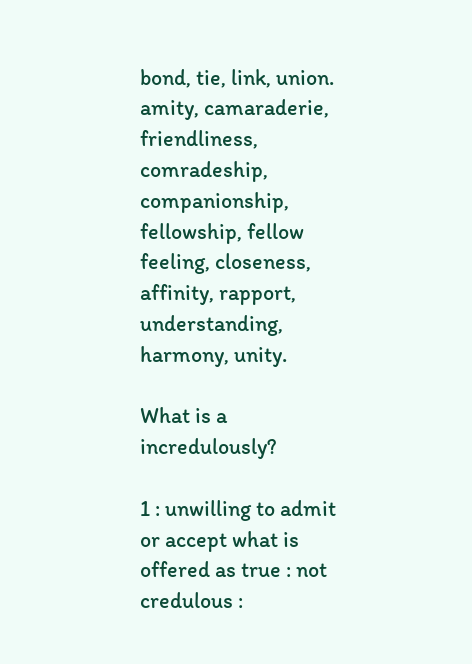bond, tie, link, union. amity, camaraderie, friendliness, comradeship, companionship, fellowship, fellow feeling, closeness, affinity, rapport, understanding, harmony, unity.

What is a incredulously?

1 : unwilling to admit or accept what is offered as true : not credulous :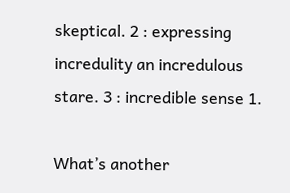skeptical. 2 : expressing incredulity an incredulous stare. 3 : incredible sense 1.

What’s another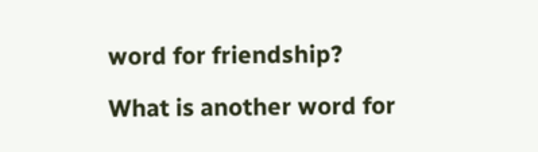word for friendship?

What is another word for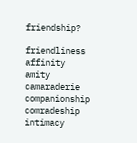friendship?

friendliness affinity
amity camaraderie
companionship comradeship
intimacy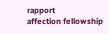rapport
affection fellowship